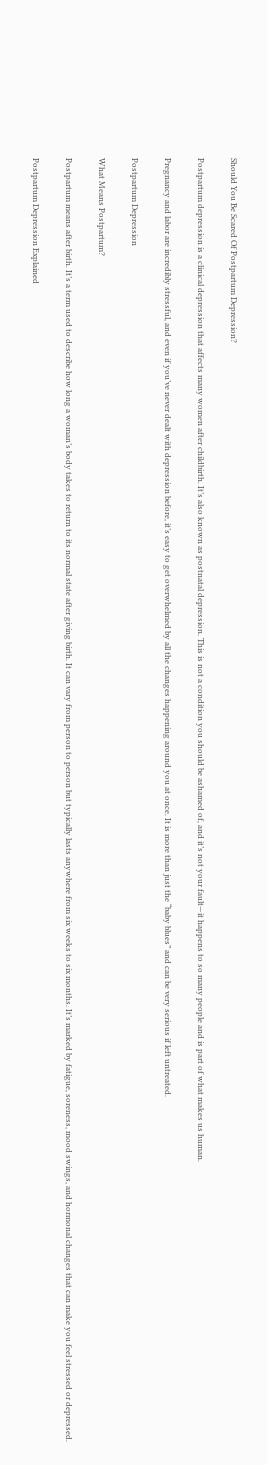Should You Be Scared Of Postpartum Depression?

Postpartum depression is a clinical depression that affects many women after childbirth. It’s also known as postnatal depression. This is not a condition you should be ashamed of, and it’s not your fault—it happens to so many people and is part of what makes us human.

Pregnancy and labor are incredibly stressful, and even if you’ve never dealt with depression before, it’s easy to get overwhelmed by all the changes happening around you at once. It is more than just the “baby blues” and can be very serious if left untreated.

Postpartum Depression

What Means Postpartum?

Postpartum means after birth. It’s a term used to describe how long a woman’s body takes to return to its normal state after giving birth. It can vary from person to person but typically lasts anywhere from six weeks to six months. It’s marked by fatigue, soreness, mood swings, and hormonal changes that can make you feel stressed or depressed.

Postpartum Depression Explained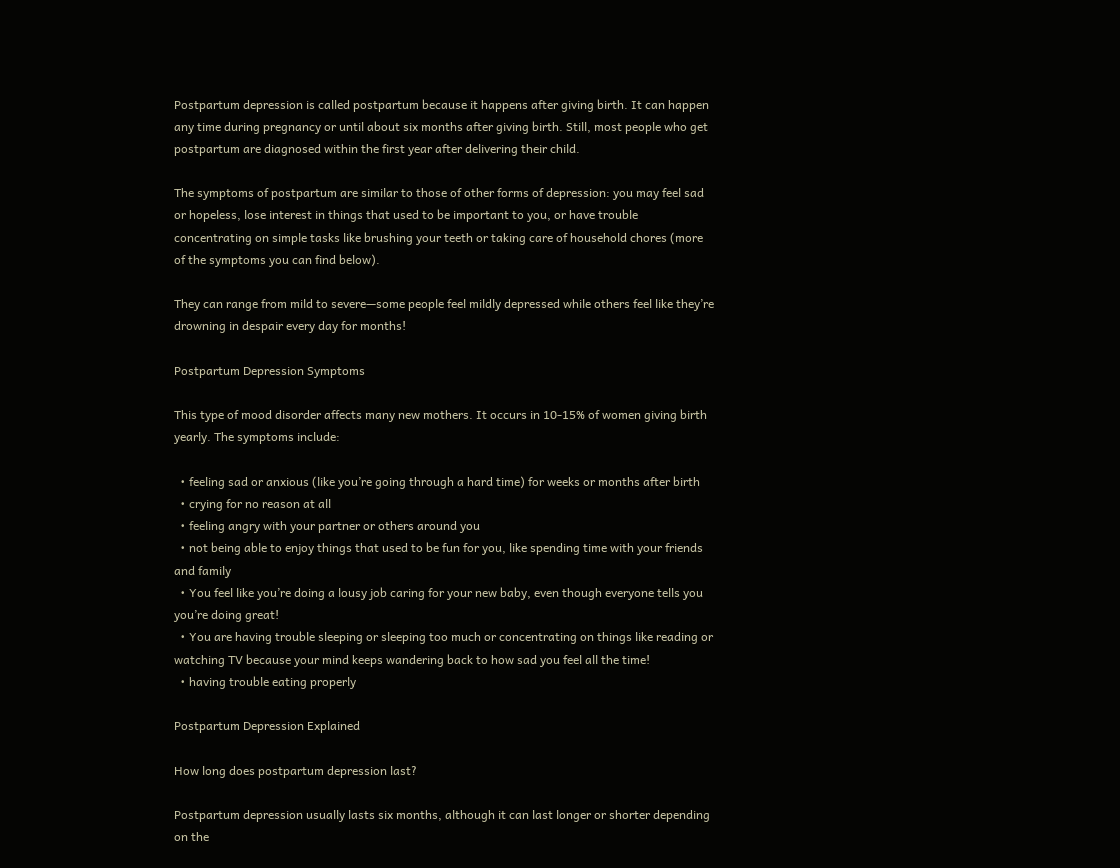Postpartum depression is called postpartum because it happens after giving birth. It can happen any time during pregnancy or until about six months after giving birth. Still, most people who get postpartum are diagnosed within the first year after delivering their child.

The symptoms of postpartum are similar to those of other forms of depression: you may feel sad or hopeless, lose interest in things that used to be important to you, or have trouble concentrating on simple tasks like brushing your teeth or taking care of household chores (more of the symptoms you can find below).

They can range from mild to severe—some people feel mildly depressed while others feel like they’re drowning in despair every day for months!

Postpartum Depression Symptoms

This type of mood disorder affects many new mothers. It occurs in 10-15% of women giving birth yearly. The symptoms include:

  • feeling sad or anxious (like you’re going through a hard time) for weeks or months after birth
  • crying for no reason at all
  • feeling angry with your partner or others around you
  • not being able to enjoy things that used to be fun for you, like spending time with your friends and family
  • You feel like you’re doing a lousy job caring for your new baby, even though everyone tells you you’re doing great!
  • You are having trouble sleeping or sleeping too much or concentrating on things like reading or watching TV because your mind keeps wandering back to how sad you feel all the time!
  • having trouble eating properly

Postpartum Depression Explained

How long does postpartum depression last?

Postpartum depression usually lasts six months, although it can last longer or shorter depending on the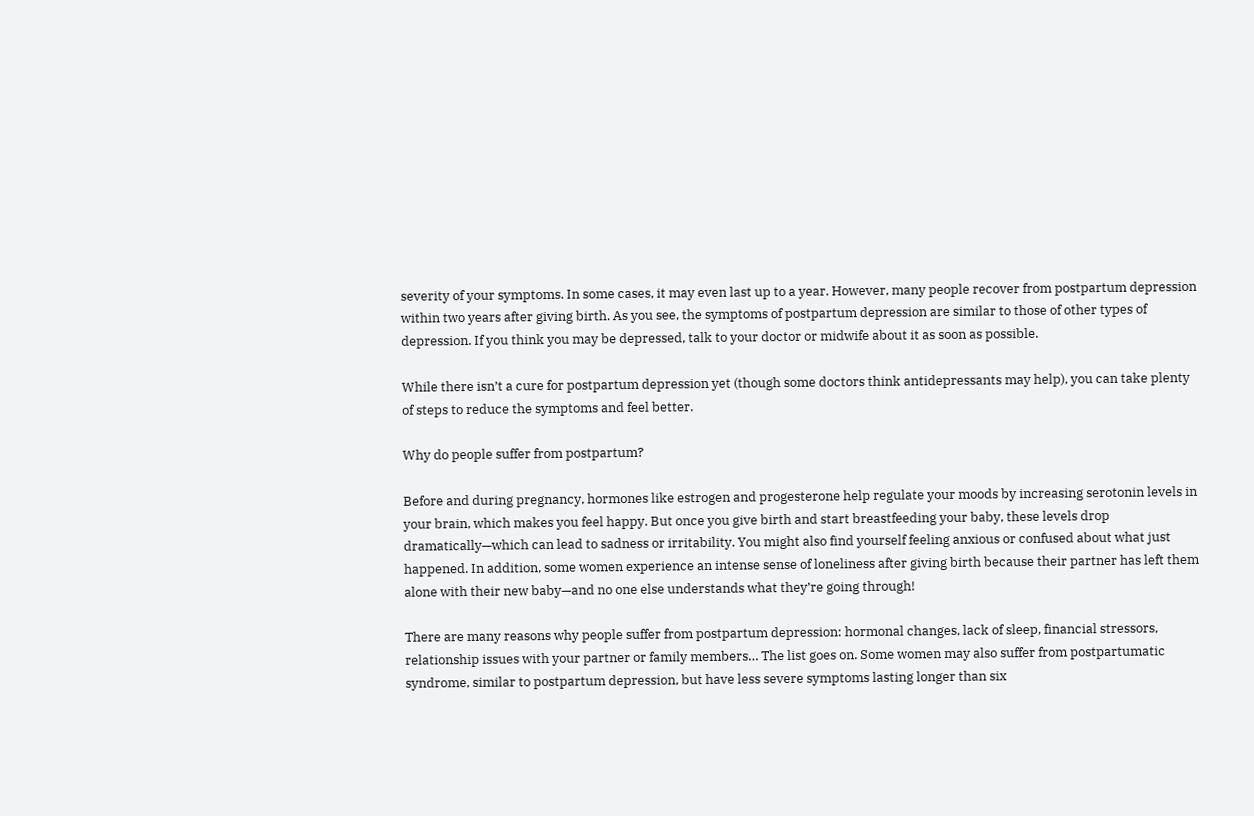severity of your symptoms. In some cases, it may even last up to a year. However, many people recover from postpartum depression within two years after giving birth. As you see, the symptoms of postpartum depression are similar to those of other types of depression. If you think you may be depressed, talk to your doctor or midwife about it as soon as possible.

While there isn’t a cure for postpartum depression yet (though some doctors think antidepressants may help), you can take plenty of steps to reduce the symptoms and feel better.

Why do people suffer from postpartum?

Before and during pregnancy, hormones like estrogen and progesterone help regulate your moods by increasing serotonin levels in your brain, which makes you feel happy. But once you give birth and start breastfeeding your baby, these levels drop dramatically—which can lead to sadness or irritability. You might also find yourself feeling anxious or confused about what just happened. In addition, some women experience an intense sense of loneliness after giving birth because their partner has left them alone with their new baby—and no one else understands what they’re going through!

There are many reasons why people suffer from postpartum depression: hormonal changes, lack of sleep, financial stressors, relationship issues with your partner or family members… The list goes on. Some women may also suffer from postpartumatic syndrome, similar to postpartum depression, but have less severe symptoms lasting longer than six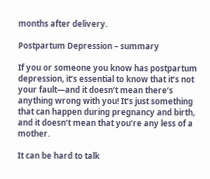months after delivery.

Postpartum Depression – summary

If you or someone you know has postpartum depression, it’s essential to know that it’s not your fault—and it doesn’t mean there’s anything wrong with you! It’s just something that can happen during pregnancy and birth, and it doesn’t mean that you’re any less of a mother.

It can be hard to talk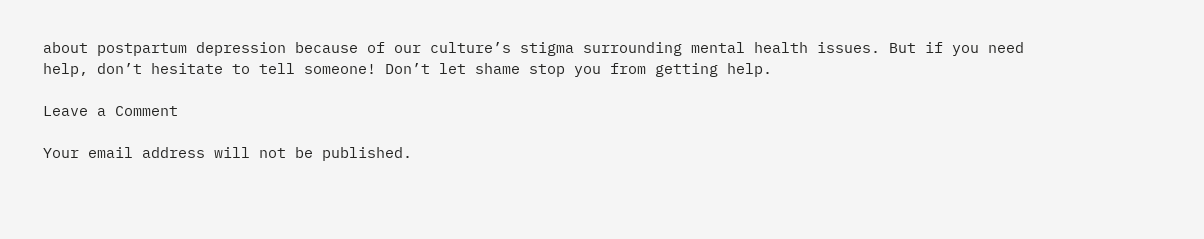about postpartum depression because of our culture’s stigma surrounding mental health issues. But if you need help, don’t hesitate to tell someone! Don’t let shame stop you from getting help.

Leave a Comment

Your email address will not be published.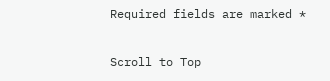Required fields are marked *

Scroll to Top